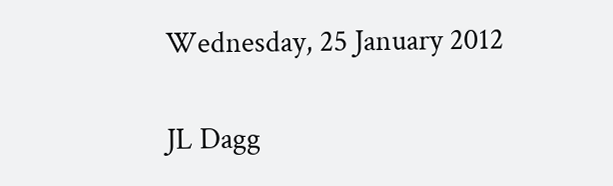Wednesday, 25 January 2012

JL Dagg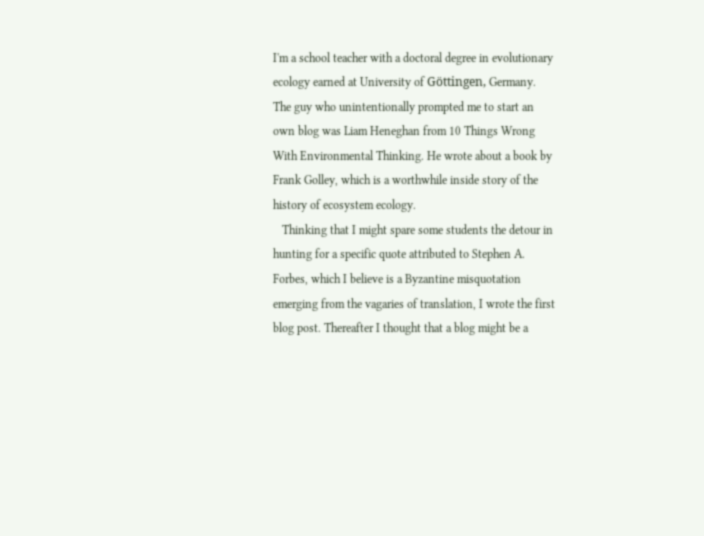I'm a school teacher with a doctoral degree in evolutionary ecology earned at University of Göttingen, Germany. The guy who unintentionally prompted me to start an own blog was Liam Heneghan from 10 Things Wrong With Environmental Thinking. He wrote about a book by Frank Golley, which is a worthwhile inside story of the history of ecosystem ecology.
   Thinking that I might spare some students the detour in hunting for a specific quote attributed to Stephen A. Forbes, which I believe is a Byzantine misquotation emerging from the vagaries of translation, I wrote the first blog post. Thereafter I thought that a blog might be a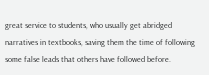great service to students, who usually get abridged narratives in textbooks, saving them the time of following some false leads that others have followed before.